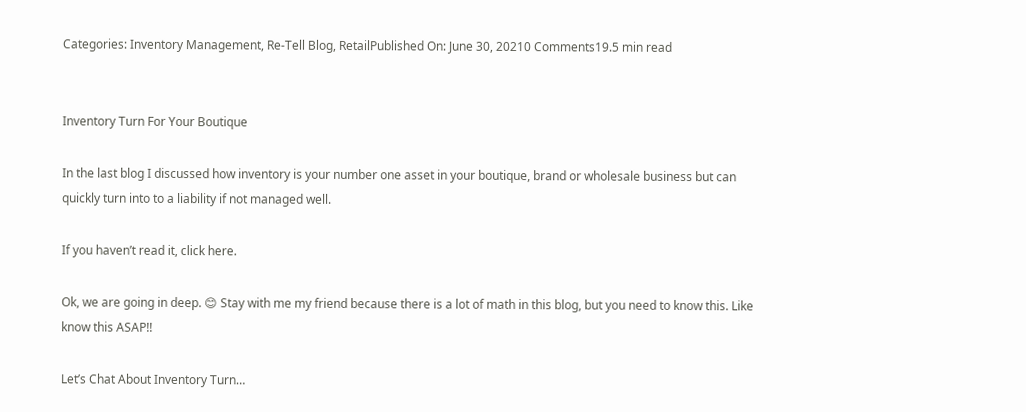Categories: Inventory Management, Re-Tell Blog, RetailPublished On: June 30, 20210 Comments19.5 min read


Inventory Turn For Your Boutique

In the last blog I discussed how inventory is your number one asset in your boutique, brand or wholesale business but can quickly turn into to a liability if not managed well.

If you haven’t read it, click here.

Ok, we are going in deep. 😊 Stay with me my friend because there is a lot of math in this blog, but you need to know this. Like know this ASAP!!

Let’s Chat About Inventory Turn…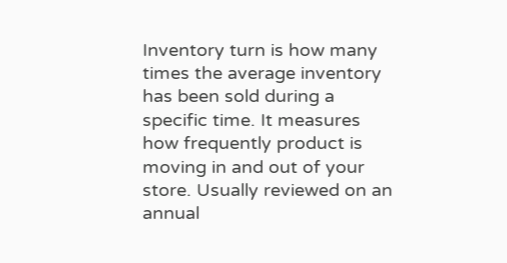Inventory turn is how many times the average inventory has been sold during a specific time. It measures how frequently product is moving in and out of your store. Usually reviewed on an annual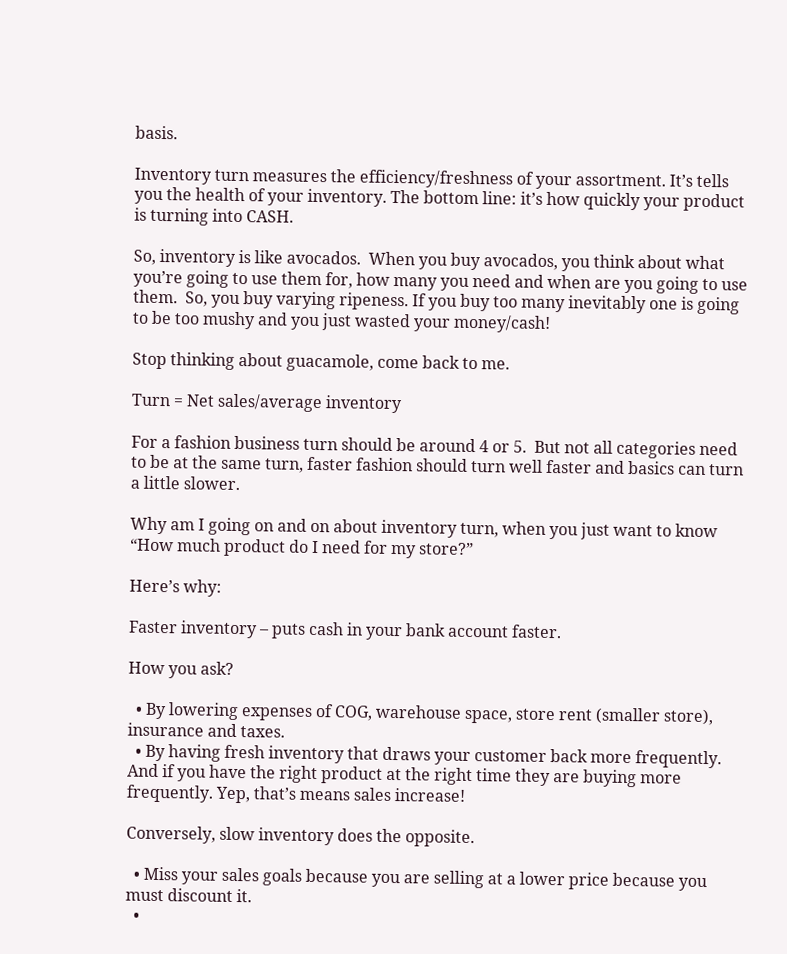basis.

Inventory turn measures the efficiency/freshness of your assortment. It’s tells you the health of your inventory. The bottom line: it’s how quickly your product is turning into CASH.

So, inventory is like avocados.  When you buy avocados, you think about what you’re going to use them for, how many you need and when are you going to use them.  So, you buy varying ripeness. If you buy too many inevitably one is going to be too mushy and you just wasted your money/cash!

Stop thinking about guacamole, come back to me.

Turn = Net sales/average inventory

For a fashion business turn should be around 4 or 5.  But not all categories need to be at the same turn, faster fashion should turn well faster and basics can turn a little slower.

Why am I going on and on about inventory turn, when you just want to know “How much product do I need for my store?”

Here’s why:

Faster inventory – puts cash in your bank account faster.

How you ask?

  • By lowering expenses of COG, warehouse space, store rent (smaller store), insurance and taxes.
  • By having fresh inventory that draws your customer back more frequently. And if you have the right product at the right time they are buying more frequently. Yep, that’s means sales increase!

Conversely, slow inventory does the opposite.

  • Miss your sales goals because you are selling at a lower price because you must discount it.
  •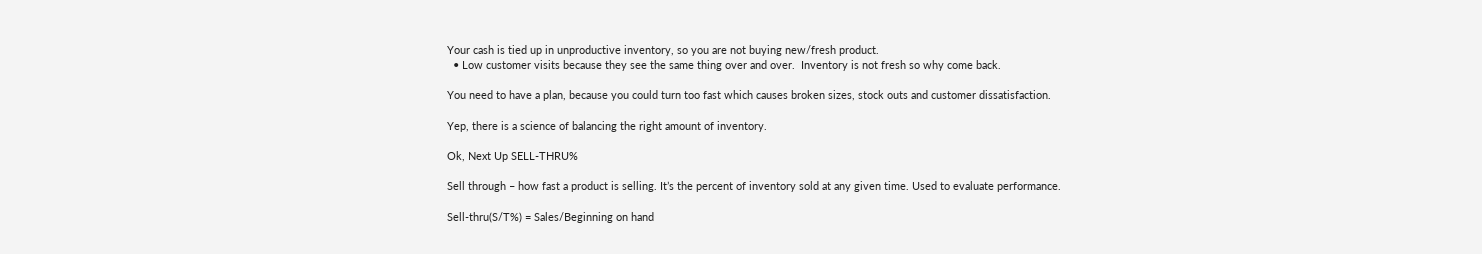Your cash is tied up in unproductive inventory, so you are not buying new/fresh product.
  • Low customer visits because they see the same thing over and over.  Inventory is not fresh so why come back.

You need to have a plan, because you could turn too fast which causes broken sizes, stock outs and customer dissatisfaction.

Yep, there is a science of balancing the right amount of inventory.

Ok, Next Up SELL-THRU%

Sell through – how fast a product is selling. It’s the percent of inventory sold at any given time. Used to evaluate performance.

Sell-thru(S/T%) = Sales/Beginning on hand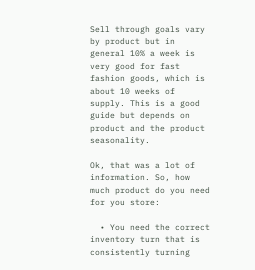Sell through goals vary by product but in general 10% a week is very good for fast fashion goods, which is about 10 weeks of supply. This is a good guide but depends on product and the product seasonality.

Ok, that was a lot of information. So, how much product do you need for you store:

  • You need the correct inventory turn that is consistently turning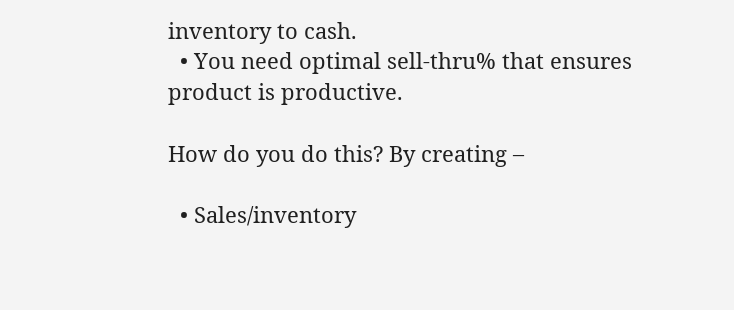inventory to cash.
  • You need optimal sell-thru% that ensures product is productive.

How do you do this? By creating –

  • Sales/inventory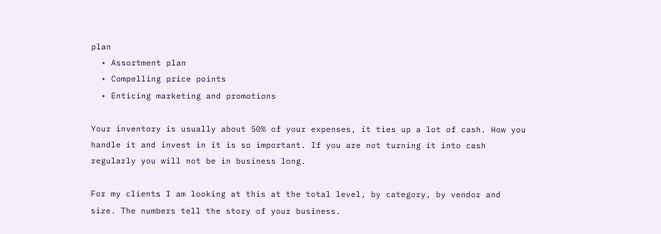plan
  • Assortment plan
  • Compelling price points
  • Enticing marketing and promotions

Your inventory is usually about 50% of your expenses, it ties up a lot of cash. How you handle it and invest in it is so important. If you are not turning it into cash regularly you will not be in business long.

For my clients I am looking at this at the total level, by category, by vendor and size. The numbers tell the story of your business.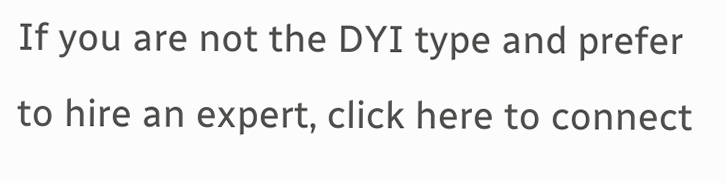If you are not the DYI type and prefer to hire an expert, click here to connect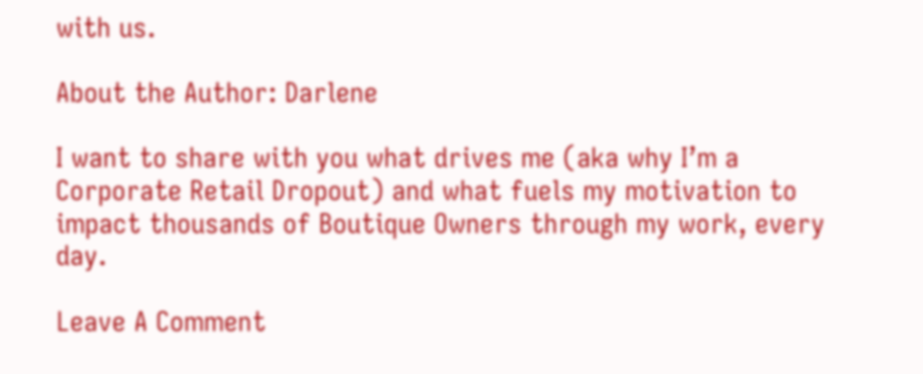with us.

About the Author: Darlene

I want to share with you what drives me (aka why I’m a Corporate Retail Dropout) and what fuels my motivation to impact thousands of Boutique Owners through my work, every day.

Leave A Comment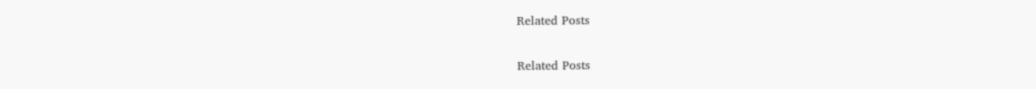Related Posts

Related Posts